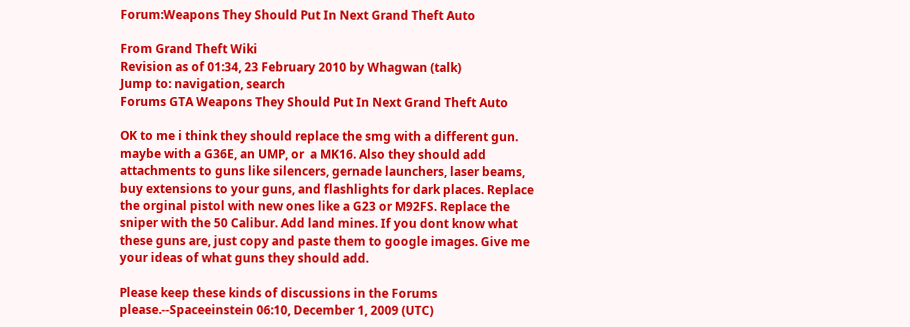Forum:Weapons They Should Put In Next Grand Theft Auto

From Grand Theft Wiki
Revision as of 01:34, 23 February 2010 by Whagwan (talk)
Jump to: navigation, search
Forums GTA Weapons They Should Put In Next Grand Theft Auto

OK to me i think they should replace the smg with a different gun. maybe with a G36E, an UMP, or  a MK16. Also they should add attachments to guns like silencers, gernade launchers, laser beams, buy extensions to your guns, and flashlights for dark places. Replace the orginal pistol with new ones like a G23 or M92FS. Replace the sniper with the 50 Calibur. Add land mines. If you dont know what these guns are, just copy and paste them to google images. Give me your ideas of what guns they should add.

Please keep these kinds of discussions in the Forums please.--Spaceeinstein 06:10, December 1, 2009 (UTC)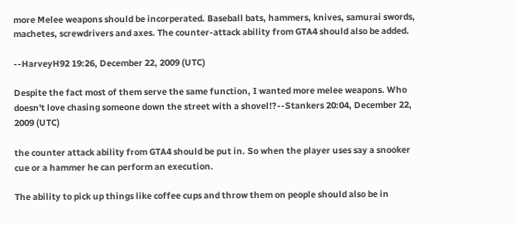more Melee weapons should be incorperated. Baseball bats, hammers, knives, samurai swords, machetes, screwdrivers and axes. The counter-attack ability from GTA4 should also be added.

--HarveyH92 19:26, December 22, 2009 (UTC)

Despite the fact most of them serve the same function, I wanted more melee weapons. Who doesn't love chasing someone down the street with a shovel!?--Stankers 20:04, December 22, 2009 (UTC)

the counter attack ability from GTA4 should be put in. So when the player uses say a snooker cue or a hammer he can perform an execution.

The ability to pick up things like coffee cups and throw them on people should also be in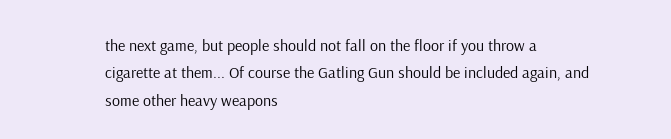the next game, but people should not fall on the floor if you throw a cigarette at them... Of course the Gatling Gun should be included again, and some other heavy weapons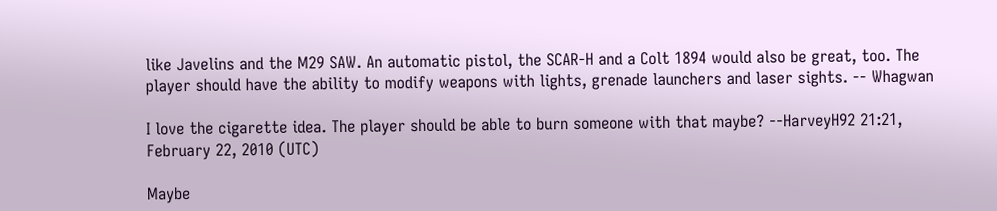like Javelins and the M29 SAW. An automatic pistol, the SCAR-H and a Colt 1894 would also be great, too. The player should have the ability to modify weapons with lights, grenade launchers and laser sights. -- Whagwan

I love the cigarette idea. The player should be able to burn someone with that maybe? --HarveyH92 21:21, February 22, 2010 (UTC)

Maybe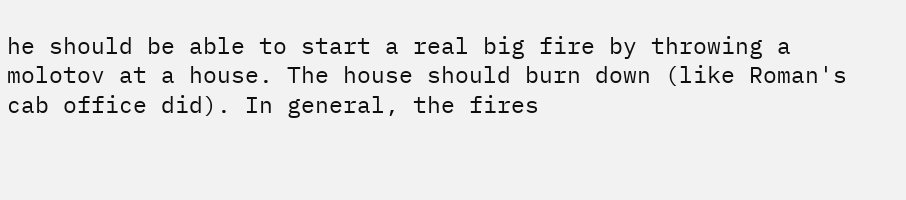he should be able to start a real big fire by throwing a molotov at a house. The house should burn down (like Roman's cab office did). In general, the fires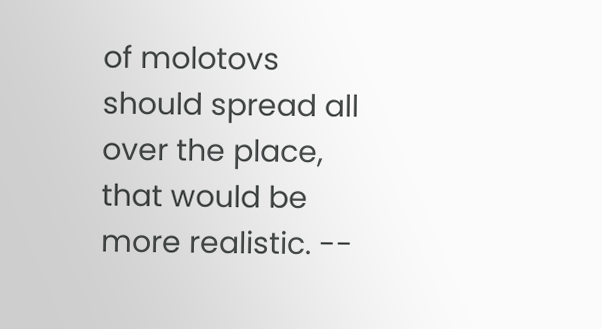of molotovs should spread all over the place, that would be more realistic. --